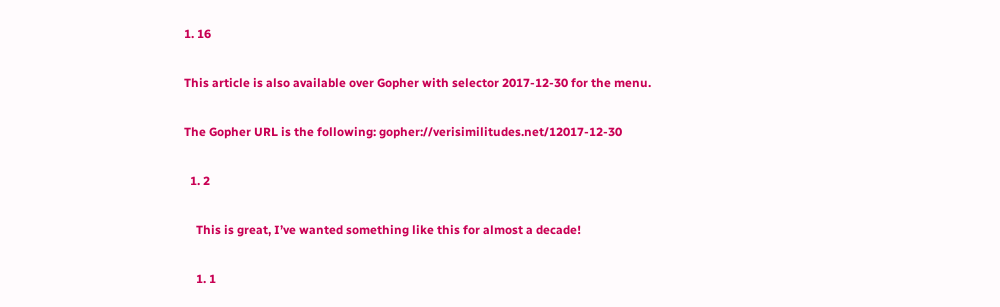1. 16

This article is also available over Gopher with selector 2017-12-30 for the menu.

The Gopher URL is the following: gopher://verisimilitudes.net/12017-12-30

  1. 2

    This is great, I’ve wanted something like this for almost a decade!

    1. 1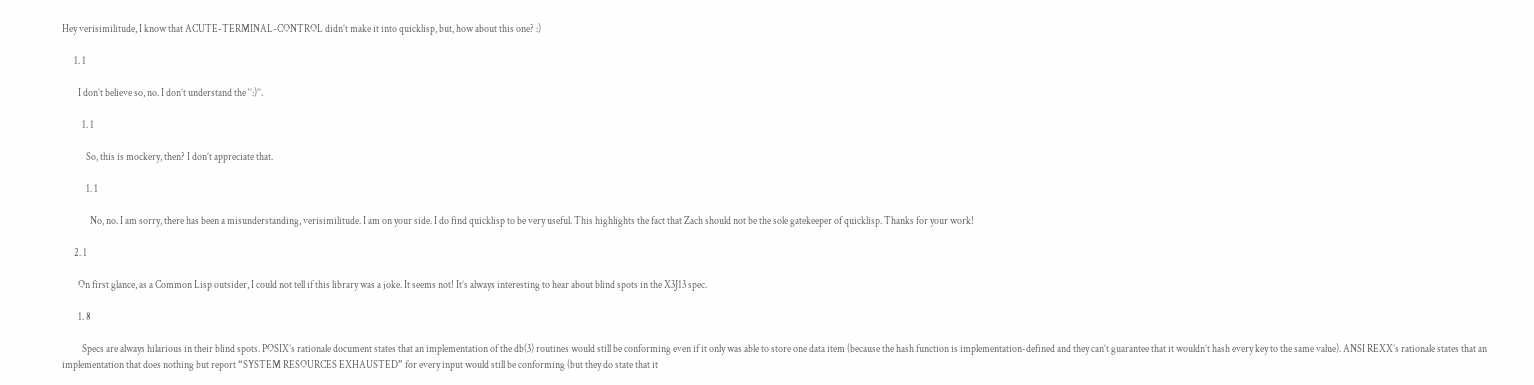Hey verisimilitude, I know that ACUTE-TERMINAL-CONTROL didn’t make it into quicklisp, but, how about this one? :)

      1. 1

        I don’t believe so, no. I don’t understand the ‘’:)’’.

          1. 1

            So, this is mockery, then? I don’t appreciate that.

            1. 1

              No, no. I am sorry, there has been a misunderstanding, verisimilitude. I am on your side. I do find quicklisp to be very useful. This highlights the fact that Zach should not be the sole gatekeeper of quicklisp. Thanks for your work!

      2. 1

        On first glance, as a Common Lisp outsider, I could not tell if this library was a joke. It seems not! It’s always interesting to hear about blind spots in the X3J13 spec.

        1. 8

          Specs are always hilarious in their blind spots. POSIX’s rationale document states that an implementation of the db(3) routines would still be conforming even if it only was able to store one data item (because the hash function is implementation-defined and they can’t guarantee that it wouldn’t hash every key to the same value). ANSI REXX’s rationale states that an implementation that does nothing but report “SYSTEM RESOURCES EXHAUSTED” for every input would still be conforming (but they do state that it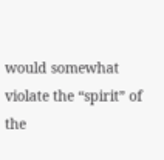would somewhat violate the “spirit” of the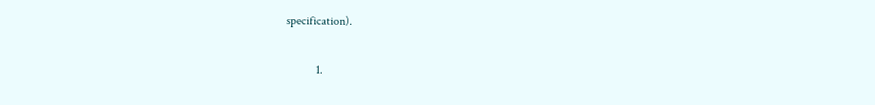specification).

          1.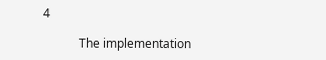4

            The implementation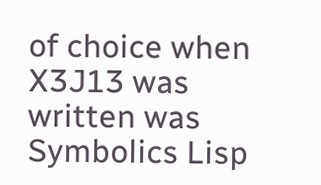of choice when X3J13 was written was Symbolics Lisp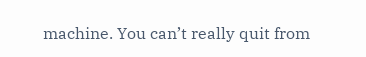machine. You can’t really quit from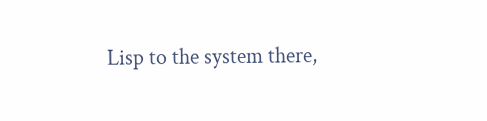Lisp to the system there,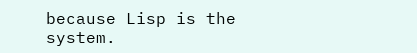because Lisp is the system.